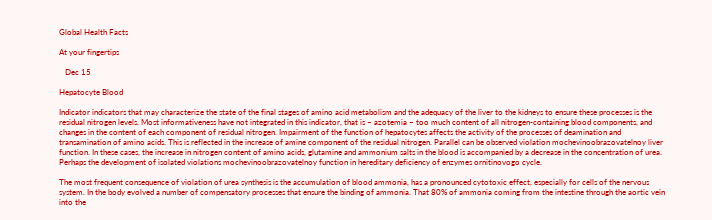Global Health Facts

At your fingertips

   Dec 15

Hepatocyte Blood

Indicator indicators that may characterize the state of the final stages of amino acid metabolism and the adequacy of the liver to the kidneys to ensure these processes is the residual nitrogen levels. Most informativeness have not integrated in this indicator, that is – azotemia – too much content of all nitrogen-containing blood components, and changes in the content of each component of residual nitrogen. Impairment of the function of hepatocytes affects the activity of the processes of deamination and transamination of amino acids. This is reflected in the increase of amine component of the residual nitrogen. Parallel can be observed violation mochevinoobrazovatelnoy liver function. In these cases, the increase in nitrogen content of amino acids, glutamine and ammonium salts in the blood is accompanied by a decrease in the concentration of urea. Perhaps the development of isolated violations mochevinoobrazovatelnoy function in hereditary deficiency of enzymes ornitinovogo cycle.

The most frequent consequence of violation of urea synthesis is the accumulation of blood ammonia, has a pronounced cytotoxic effect, especially for cells of the nervous system. In the body evolved a number of compensatory processes that ensure the binding of ammonia. That 80% of ammonia coming from the intestine through the aortic vein into the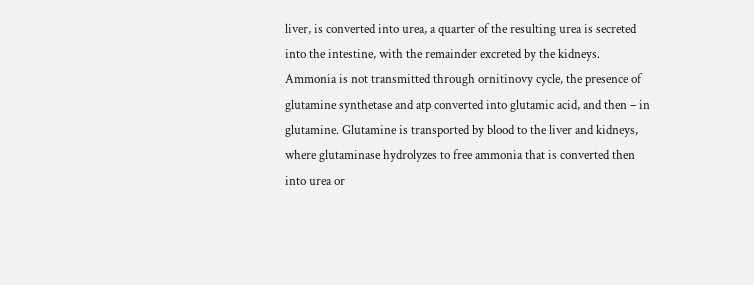liver, is converted into urea, a quarter of the resulting urea is secreted into the intestine, with the remainder excreted by the kidneys. Ammonia is not transmitted through ornitinovy cycle, the presence of glutamine synthetase and atp converted into glutamic acid, and then – in glutamine. Glutamine is transported by blood to the liver and kidneys, where glutaminase hydrolyzes to free ammonia that is converted then into urea or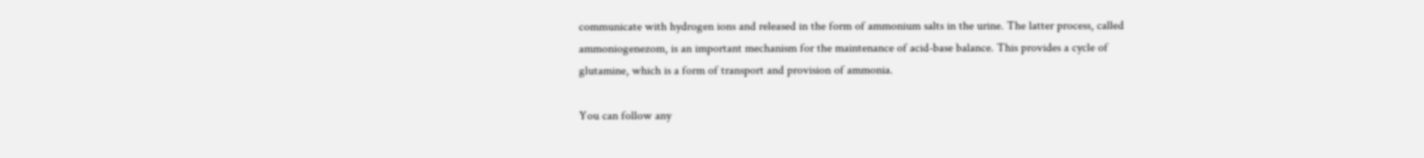communicate with hydrogen ions and released in the form of ammonium salts in the urine. The latter process, called ammoniogenezom, is an important mechanism for the maintenance of acid-base balance. This provides a cycle of glutamine, which is a form of transport and provision of ammonia.

You can follow any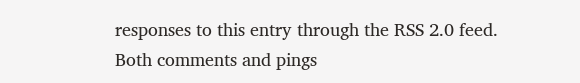responses to this entry through the RSS 2.0 feed. Both comments and pings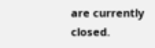are currently closed.